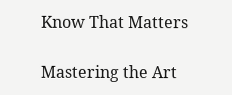Know That Matters

Mastering the Art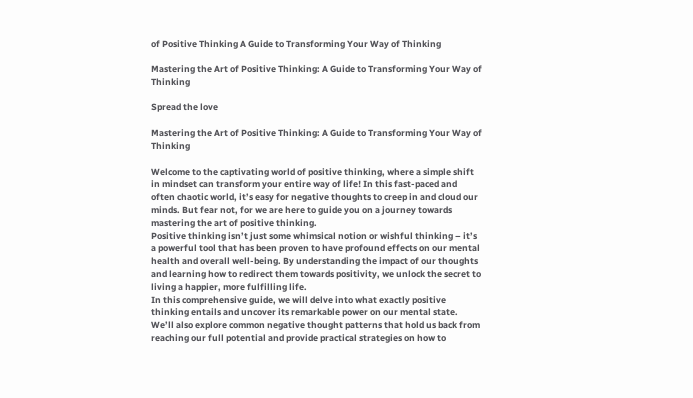of Positive Thinking A Guide to Transforming Your Way of Thinking

Mastering the Art of Positive Thinking: A Guide to Transforming Your Way of Thinking

Spread the love

Mastering the Art of Positive Thinking: A Guide to Transforming Your Way of Thinking

Welcome to the captivating world of positive thinking, where a simple shift in mindset can transform your entire way of life! In this fast-paced and often chaotic world, it’s easy for negative thoughts to creep in and cloud our minds. But fear not, for we are here to guide you on a journey towards mastering the art of positive thinking.
Positive thinking isn’t just some whimsical notion or wishful thinking – it’s a powerful tool that has been proven to have profound effects on our mental health and overall well-being. By understanding the impact of our thoughts and learning how to redirect them towards positivity, we unlock the secret to living a happier, more fulfilling life.
In this comprehensive guide, we will delve into what exactly positive thinking entails and uncover its remarkable power on our mental state. We’ll also explore common negative thought patterns that hold us back from reaching our full potential and provide practical strategies on how to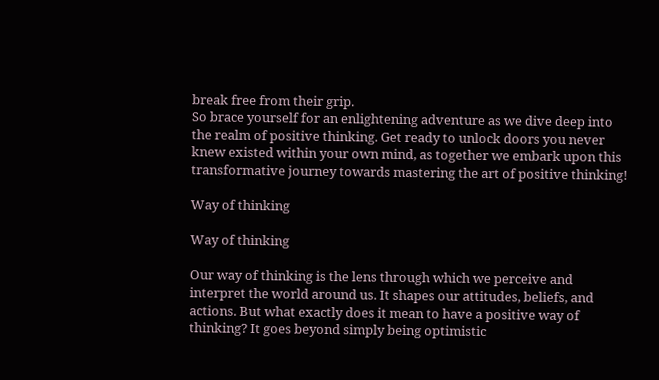break free from their grip.
So brace yourself for an enlightening adventure as we dive deep into the realm of positive thinking. Get ready to unlock doors you never knew existed within your own mind, as together we embark upon this transformative journey towards mastering the art of positive thinking!

Way of thinking

Way of thinking

Our way of thinking is the lens through which we perceive and interpret the world around us. It shapes our attitudes, beliefs, and actions. But what exactly does it mean to have a positive way of thinking? It goes beyond simply being optimistic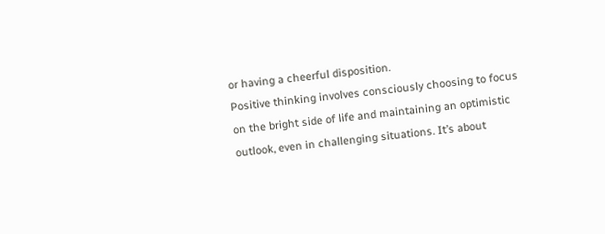or having a cheerful disposition.
Positive thinking involves consciously choosing to focus on the bright side of life and maintaining an optimistic outlook, even in challenging situations. It’s about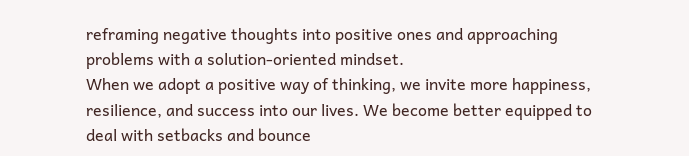reframing negative thoughts into positive ones and approaching problems with a solution-oriented mindset.
When we adopt a positive way of thinking, we invite more happiness, resilience, and success into our lives. We become better equipped to deal with setbacks and bounce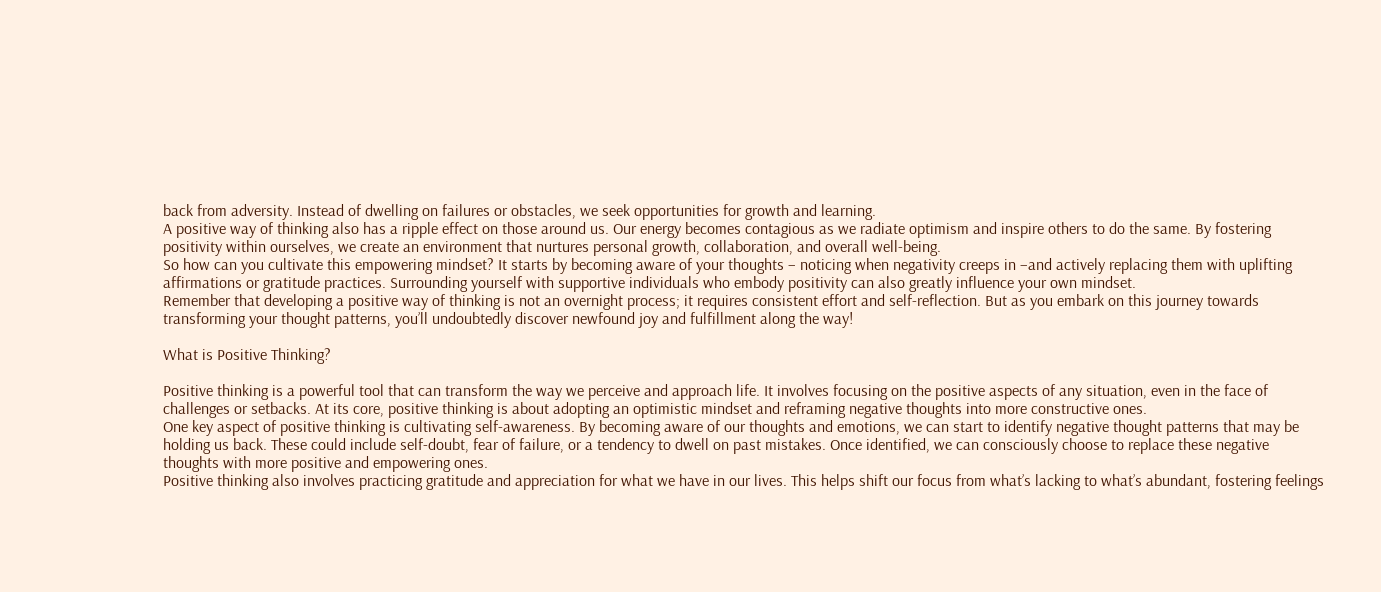back from adversity. Instead of dwelling on failures or obstacles, we seek opportunities for growth and learning.
A positive way of thinking also has a ripple effect on those around us. Our energy becomes contagious as we radiate optimism and inspire others to do the same. By fostering positivity within ourselves, we create an environment that nurtures personal growth, collaboration, and overall well-being.
So how can you cultivate this empowering mindset? It starts by becoming aware of your thoughts – noticing when negativity creeps in –and actively replacing them with uplifting affirmations or gratitude practices. Surrounding yourself with supportive individuals who embody positivity can also greatly influence your own mindset.
Remember that developing a positive way of thinking is not an overnight process; it requires consistent effort and self-reflection. But as you embark on this journey towards transforming your thought patterns, you’ll undoubtedly discover newfound joy and fulfillment along the way!

What is Positive Thinking?

Positive thinking is a powerful tool that can transform the way we perceive and approach life. It involves focusing on the positive aspects of any situation, even in the face of challenges or setbacks. At its core, positive thinking is about adopting an optimistic mindset and reframing negative thoughts into more constructive ones.
One key aspect of positive thinking is cultivating self-awareness. By becoming aware of our thoughts and emotions, we can start to identify negative thought patterns that may be holding us back. These could include self-doubt, fear of failure, or a tendency to dwell on past mistakes. Once identified, we can consciously choose to replace these negative thoughts with more positive and empowering ones.
Positive thinking also involves practicing gratitude and appreciation for what we have in our lives. This helps shift our focus from what’s lacking to what’s abundant, fostering feelings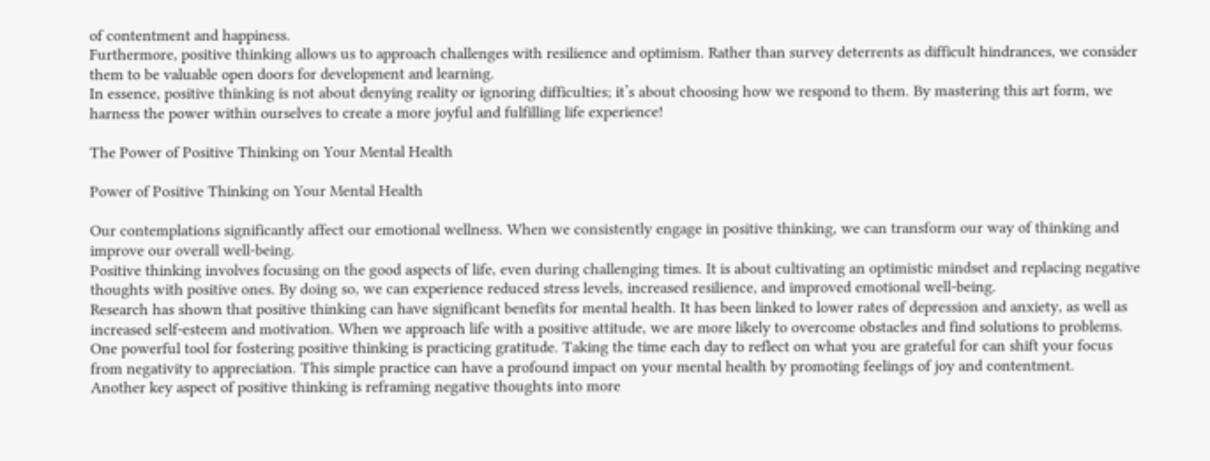of contentment and happiness.
Furthermore, positive thinking allows us to approach challenges with resilience and optimism. Rather than survey deterrents as difficult hindrances, we consider them to be valuable open doors for development and learning.
In essence, positive thinking is not about denying reality or ignoring difficulties; it’s about choosing how we respond to them. By mastering this art form, we harness the power within ourselves to create a more joyful and fulfilling life experience!

The Power of Positive Thinking on Your Mental Health

Power of Positive Thinking on Your Mental Health

Our contemplations significantly affect our emotional wellness. When we consistently engage in positive thinking, we can transform our way of thinking and improve our overall well-being.
Positive thinking involves focusing on the good aspects of life, even during challenging times. It is about cultivating an optimistic mindset and replacing negative thoughts with positive ones. By doing so, we can experience reduced stress levels, increased resilience, and improved emotional well-being.
Research has shown that positive thinking can have significant benefits for mental health. It has been linked to lower rates of depression and anxiety, as well as increased self-esteem and motivation. When we approach life with a positive attitude, we are more likely to overcome obstacles and find solutions to problems.
One powerful tool for fostering positive thinking is practicing gratitude. Taking the time each day to reflect on what you are grateful for can shift your focus from negativity to appreciation. This simple practice can have a profound impact on your mental health by promoting feelings of joy and contentment.
Another key aspect of positive thinking is reframing negative thoughts into more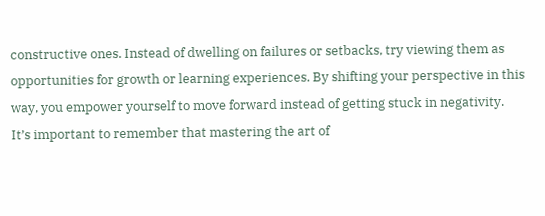constructive ones. Instead of dwelling on failures or setbacks, try viewing them as opportunities for growth or learning experiences. By shifting your perspective in this way, you empower yourself to move forward instead of getting stuck in negativity.
It’s important to remember that mastering the art of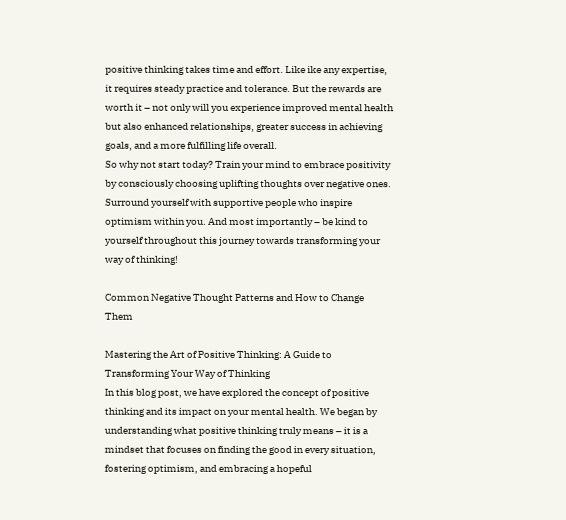positive thinking takes time and effort. Like ike any expertise, it requires steady practice and tolerance. But the rewards are worth it – not only will you experience improved mental health but also enhanced relationships, greater success in achieving goals, and a more fulfilling life overall.
So why not start today? Train your mind to embrace positivity by consciously choosing uplifting thoughts over negative ones. Surround yourself with supportive people who inspire optimism within you. And most importantly – be kind to yourself throughout this journey towards transforming your way of thinking!

Common Negative Thought Patterns and How to Change Them

Mastering the Art of Positive Thinking: A Guide to Transforming Your Way of Thinking
In this blog post, we have explored the concept of positive thinking and its impact on your mental health. We began by understanding what positive thinking truly means – it is a mindset that focuses on finding the good in every situation, fostering optimism, and embracing a hopeful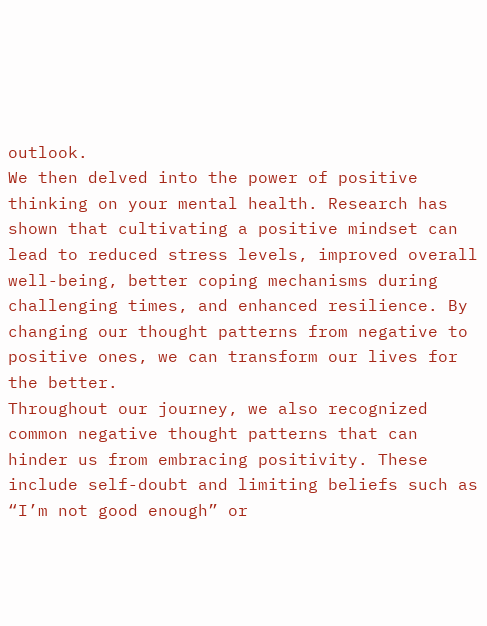outlook.
We then delved into the power of positive thinking on your mental health. Research has shown that cultivating a positive mindset can lead to reduced stress levels, improved overall well-being, better coping mechanisms during challenging times, and enhanced resilience. By changing our thought patterns from negative to positive ones, we can transform our lives for the better.
Throughout our journey, we also recognized common negative thought patterns that can hinder us from embracing positivity. These include self-doubt and limiting beliefs such as “I’m not good enough” or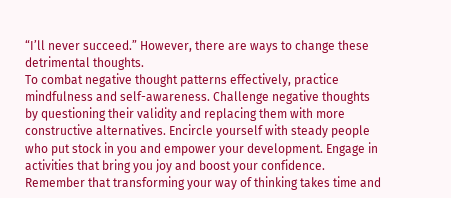“I’ll never succeed.” However, there are ways to change these detrimental thoughts.
To combat negative thought patterns effectively, practice mindfulness and self-awareness. Challenge negative thoughts by questioning their validity and replacing them with more constructive alternatives. Encircle yourself with steady people who put stock in you and empower your development. Engage in activities that bring you joy and boost your confidence.
Remember that transforming your way of thinking takes time and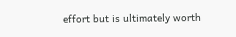effort but is ultimately worth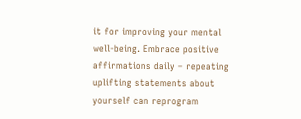it for improving your mental well-being. Embrace positive affirmations daily – repeating uplifting statements about yourself can reprogram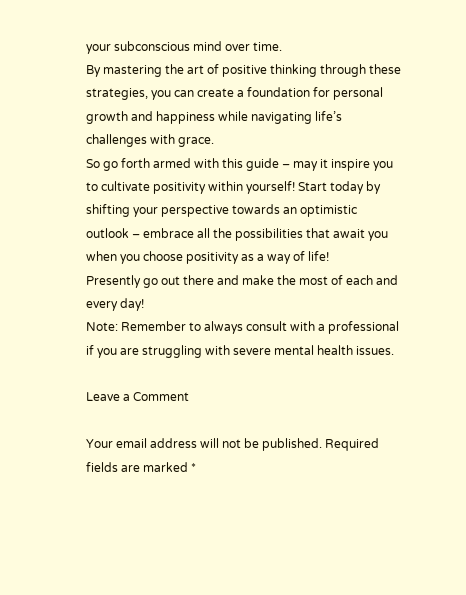your subconscious mind over time.
By mastering the art of positive thinking through these strategies, you can create a foundation for personal growth and happiness while navigating life’s challenges with grace.
So go forth armed with this guide – may it inspire you to cultivate positivity within yourself! Start today by shifting your perspective towards an optimistic outlook – embrace all the possibilities that await you when you choose positivity as a way of life!
Presently go out there and make the most of each and every day!
Note: Remember to always consult with a professional if you are struggling with severe mental health issues.

Leave a Comment

Your email address will not be published. Required fields are marked *